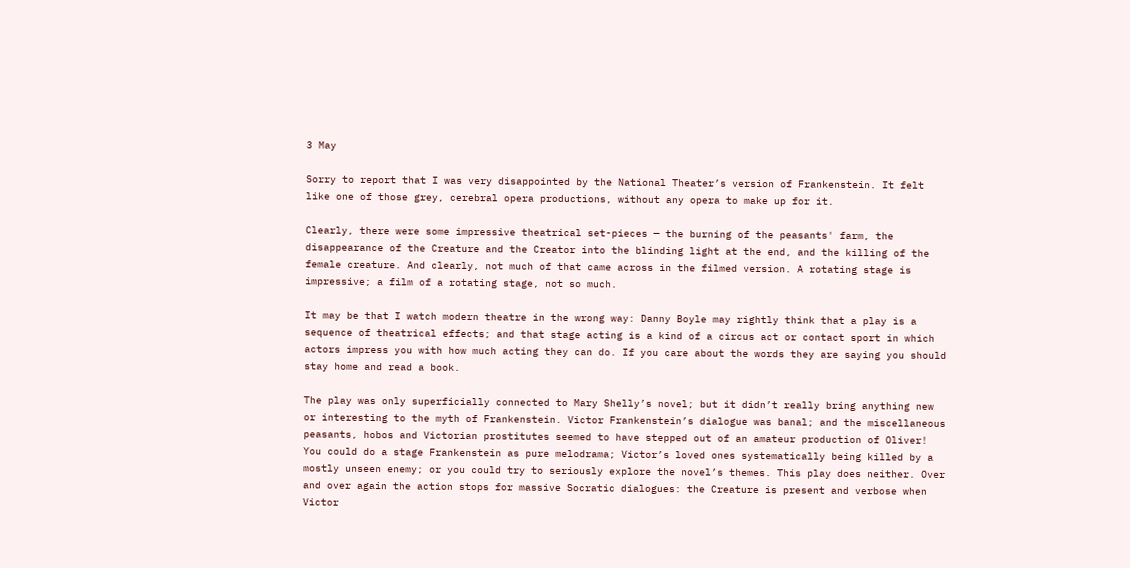3 May

Sorry to report that I was very disappointed by the National Theater’s version of Frankenstein. It felt like one of those grey, cerebral opera productions, without any opera to make up for it.

Clearly, there were some impressive theatrical set-pieces — the burning of the peasants' farm, the disappearance of the Creature and the Creator into the blinding light at the end, and the killing of the female creature. And clearly, not much of that came across in the filmed version. A rotating stage is impressive; a film of a rotating stage, not so much.

It may be that I watch modern theatre in the wrong way: Danny Boyle may rightly think that a play is a sequence of theatrical effects; and that stage acting is a kind of a circus act or contact sport in which actors impress you with how much acting they can do. If you care about the words they are saying you should stay home and read a book.

The play was only superficially connected to Mary Shelly’s novel; but it didn’t really bring anything new or interesting to the myth of Frankenstein. Victor Frankenstein’s dialogue was banal; and the miscellaneous peasants, hobos and Victorian prostitutes seemed to have stepped out of an amateur production of Oliver! You could do a stage Frankenstein as pure melodrama; Victor’s loved ones systematically being killed by a mostly unseen enemy; or you could try to seriously explore the novel’s themes. This play does neither. Over and over again the action stops for massive Socratic dialogues: the Creature is present and verbose when Victor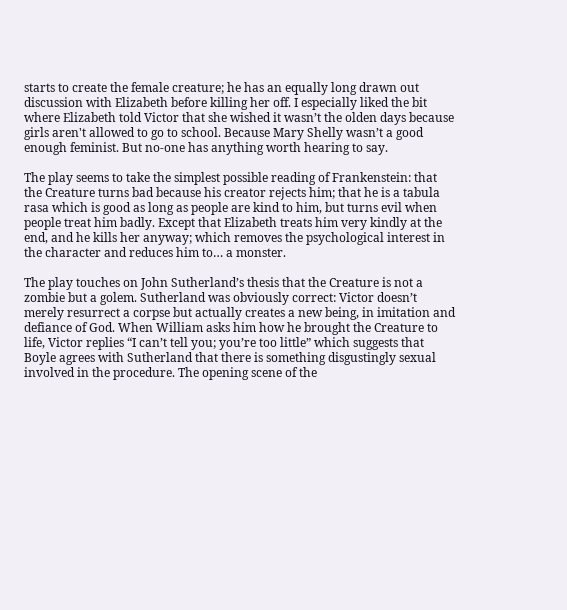starts to create the female creature; he has an equally long drawn out discussion with Elizabeth before killing her off. I especially liked the bit where Elizabeth told Victor that she wished it wasn’t the olden days because girls aren't allowed to go to school. Because Mary Shelly wasn’t a good enough feminist. But no-one has anything worth hearing to say.

The play seems to take the simplest possible reading of Frankenstein: that the Creature turns bad because his creator rejects him; that he is a tabula rasa which is good as long as people are kind to him, but turns evil when people treat him badly. Except that Elizabeth treats him very kindly at the end, and he kills her anyway; which removes the psychological interest in the character and reduces him to… a monster.

The play touches on John Sutherland’s thesis that the Creature is not a zombie but a golem. Sutherland was obviously correct: Victor doesn’t merely resurrect a corpse but actually creates a new being, in imitation and defiance of God. When William asks him how he brought the Creature to life, Victor replies “I can’t tell you; you’re too little” which suggests that Boyle agrees with Sutherland that there is something disgustingly sexual involved in the procedure. The opening scene of the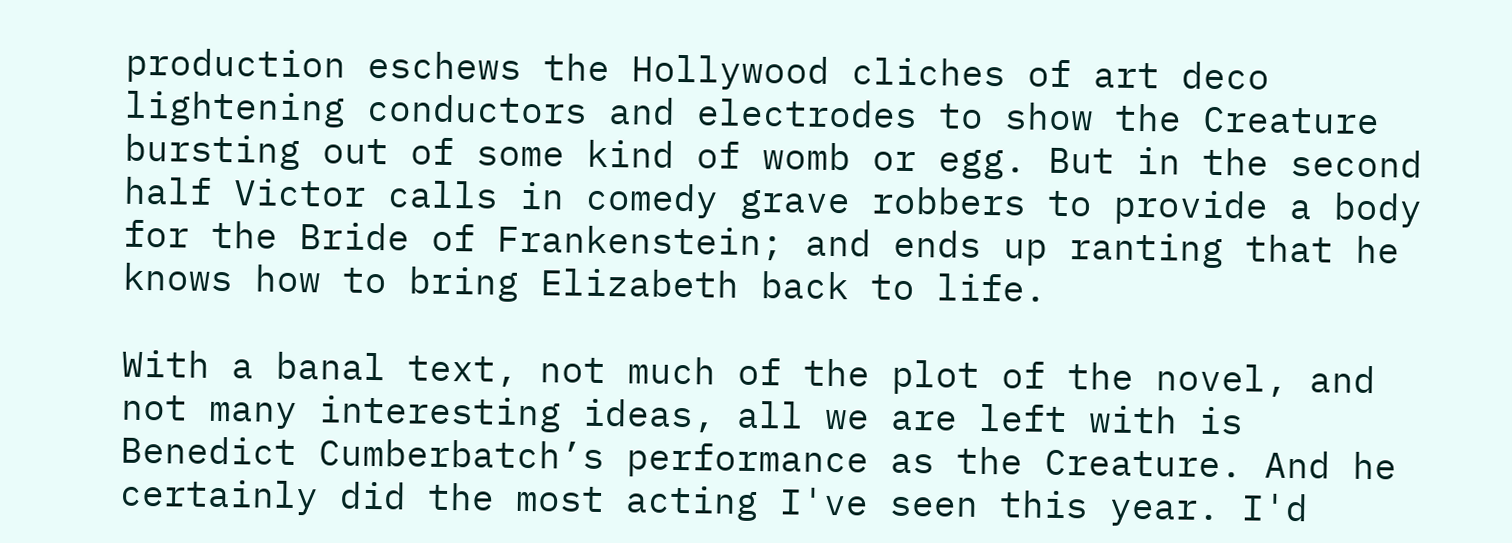production eschews the Hollywood cliches of art deco lightening conductors and electrodes to show the Creature bursting out of some kind of womb or egg. But in the second half Victor calls in comedy grave robbers to provide a body for the Bride of Frankenstein; and ends up ranting that he knows how to bring Elizabeth back to life.

With a banal text, not much of the plot of the novel, and not many interesting ideas, all we are left with is Benedict Cumberbatch’s performance as the Creature. And he certainly did the most acting I've seen this year. I'd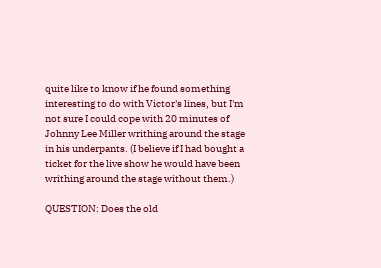quite like to know if he found something interesting to do with Victor's lines, but I'm not sure I could cope with 20 minutes of Johnny Lee Miller writhing around the stage in his underpants. (I believe if I had bought a ticket for the live show he would have been writhing around the stage without them.)

QUESTION: Does the old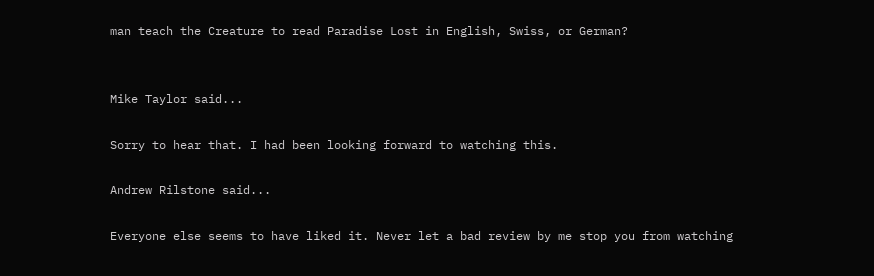man teach the Creature to read Paradise Lost in English, Swiss, or German?


Mike Taylor said...

Sorry to hear that. I had been looking forward to watching this.

Andrew Rilstone said...

Everyone else seems to have liked it. Never let a bad review by me stop you from watching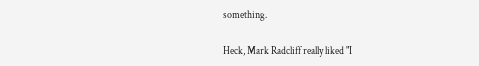something.

Heck, Mark Radcliff really liked "I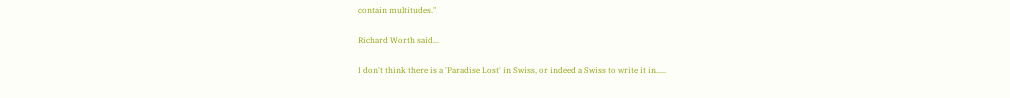contain multitudes."

Richard Worth said...

I don't think there is a 'Paradise Lost' in Swiss, or indeed a Swiss to write it in.....